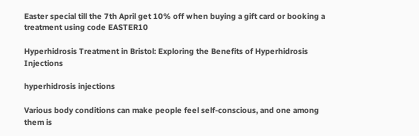Easter special till the 7th April get 10% off when buying a gift card or booking a treatment using code EASTER10

Hyperhidrosis Treatment in Bristol: Exploring the Benefits of Hyperhidrosis Injections

hyperhidrosis injections

Various body conditions can make people feel self-conscious, and one among them is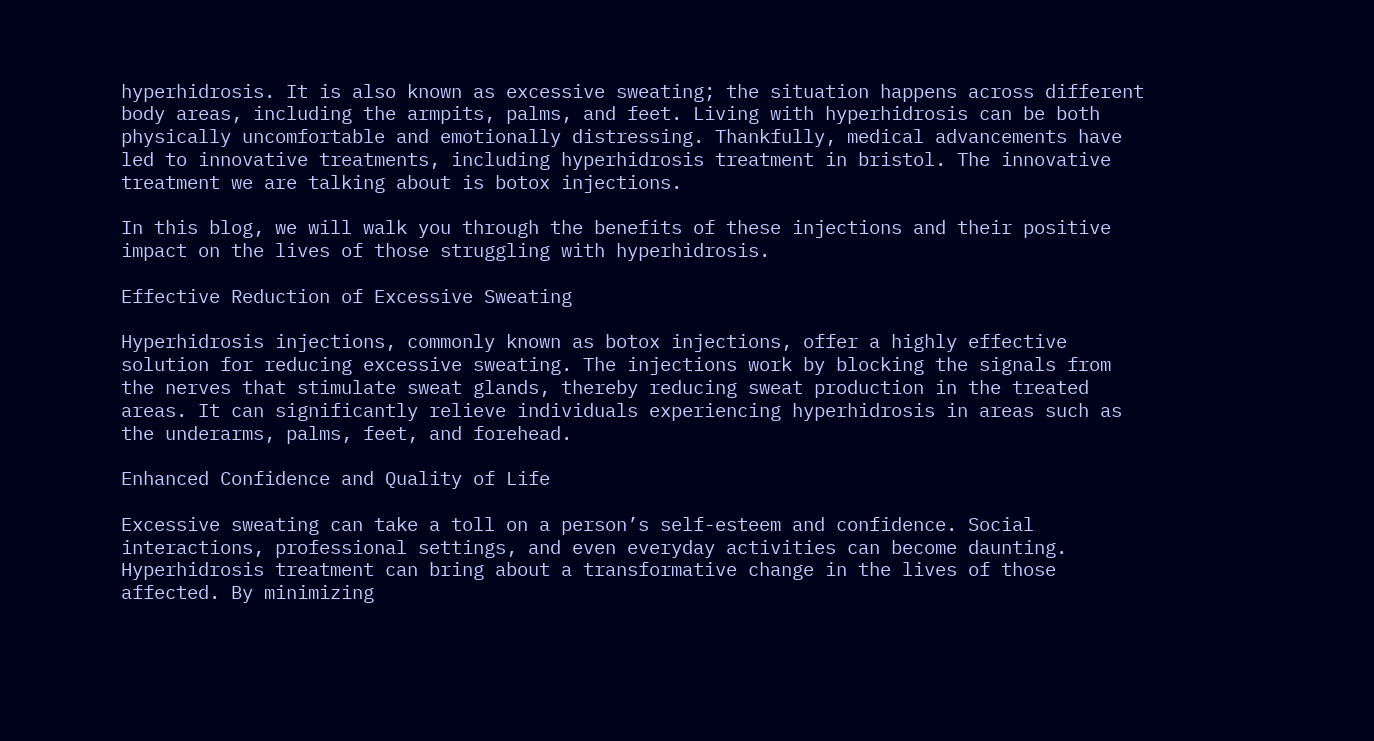hyperhidrosis. It is also known as excessive sweating; the situation happens across different body areas, including the armpits, palms, and feet. Living with hyperhidrosis can be both physically uncomfortable and emotionally distressing. Thankfully, medical advancements have led to innovative treatments, including hyperhidrosis treatment in bristol. The innovative treatment we are talking about is botox injections.

In this blog, we will walk you through the benefits of these injections and their positive impact on the lives of those struggling with hyperhidrosis.

Effective Reduction of Excessive Sweating

Hyperhidrosis injections, commonly known as botox injections, offer a highly effective solution for reducing excessive sweating. The injections work by blocking the signals from the nerves that stimulate sweat glands, thereby reducing sweat production in the treated areas. It can significantly relieve individuals experiencing hyperhidrosis in areas such as the underarms, palms, feet, and forehead.

Enhanced Confidence and Quality of Life

Excessive sweating can take a toll on a person’s self-esteem and confidence. Social interactions, professional settings, and even everyday activities can become daunting. Hyperhidrosis treatment can bring about a transformative change in the lives of those affected. By minimizing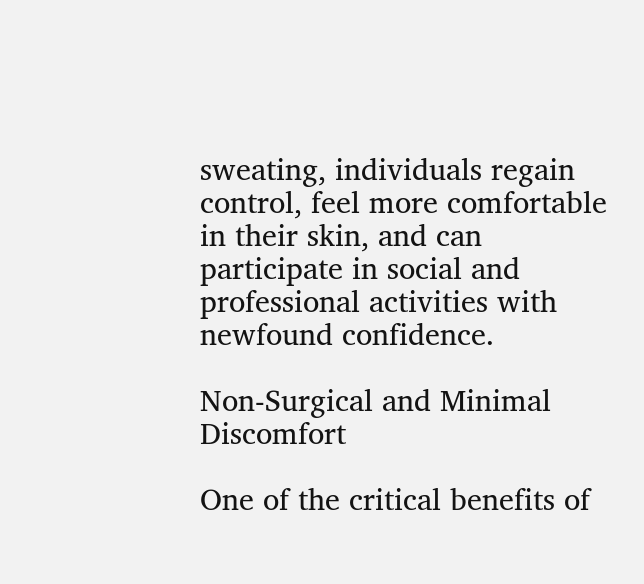sweating, individuals regain control, feel more comfortable in their skin, and can participate in social and professional activities with newfound confidence.

Non-Surgical and Minimal Discomfort

One of the critical benefits of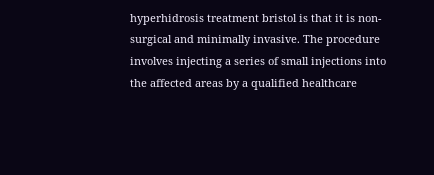hyperhidrosis treatment bristol is that it is non-surgical and minimally invasive. The procedure involves injecting a series of small injections into the affected areas by a qualified healthcare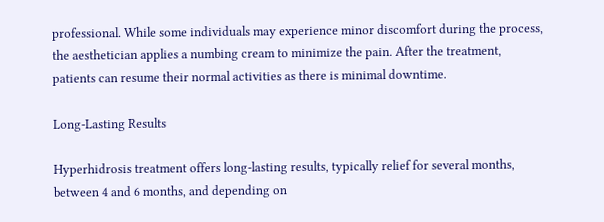professional. While some individuals may experience minor discomfort during the process, the aesthetician applies a numbing cream to minimize the pain. After the treatment, patients can resume their normal activities as there is minimal downtime.

Long-Lasting Results

Hyperhidrosis treatment offers long-lasting results, typically relief for several months, between 4 and 6 months, and depending on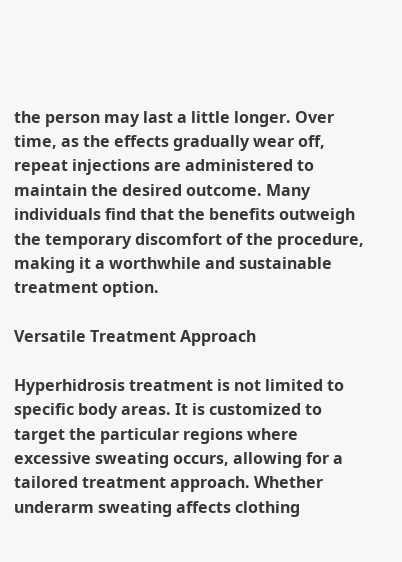the person may last a little longer. Over time, as the effects gradually wear off, repeat injections are administered to maintain the desired outcome. Many individuals find that the benefits outweigh the temporary discomfort of the procedure, making it a worthwhile and sustainable treatment option.

Versatile Treatment Approach

Hyperhidrosis treatment is not limited to specific body areas. It is customized to target the particular regions where excessive sweating occurs, allowing for a tailored treatment approach. Whether underarm sweating affects clothing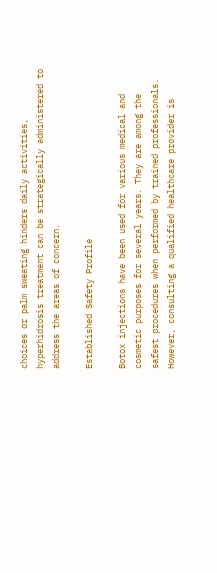choices or palm sweating hinders daily activities, hyperhidrosis treatment can be strategically administered to address the areas of concern.

Established Safety Profile

Botox injections have been used for various medical and cosmetic purposes for several years. They are among the safest procedures when performed by trained professionals. However, consulting a qualified healthcare provider is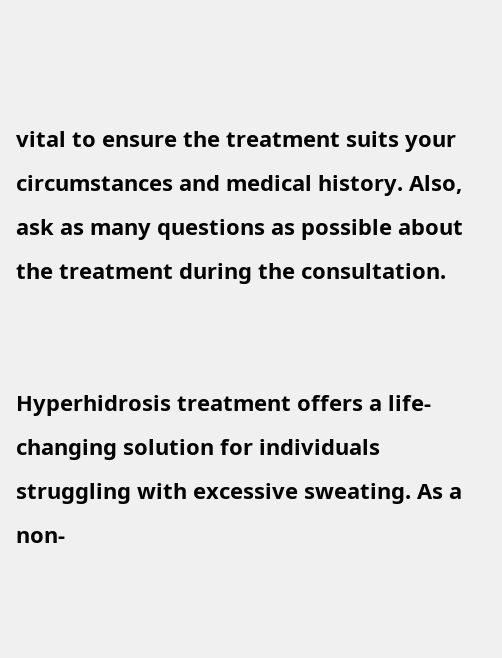vital to ensure the treatment suits your circumstances and medical history. Also, ask as many questions as possible about the treatment during the consultation.


Hyperhidrosis treatment offers a life-changing solution for individuals struggling with excessive sweating. As a non-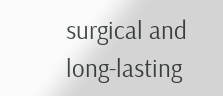surgical and long-lasting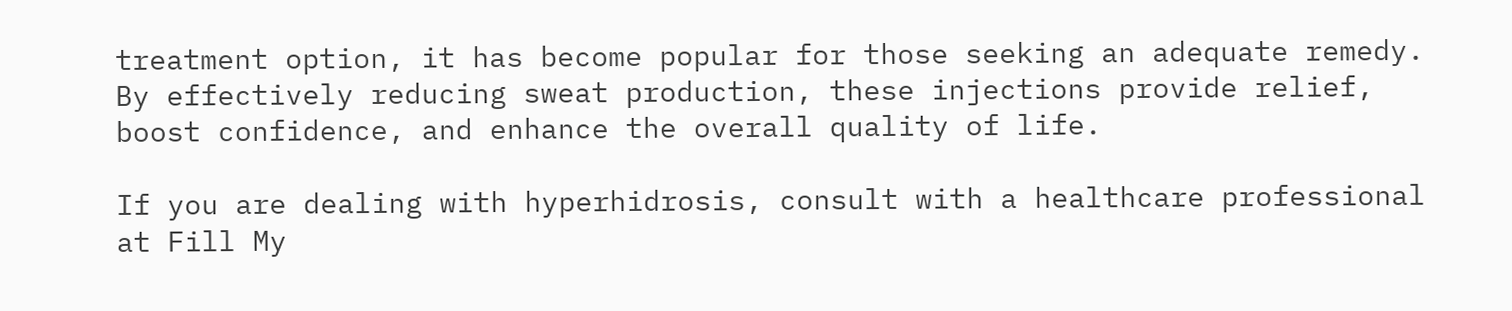treatment option, it has become popular for those seeking an adequate remedy. By effectively reducing sweat production, these injections provide relief, boost confidence, and enhance the overall quality of life.

If you are dealing with hyperhidrosis, consult with a healthcare professional at Fill My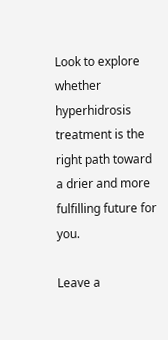Look to explore whether hyperhidrosis treatment is the right path toward a drier and more fulfilling future for you.

Leave a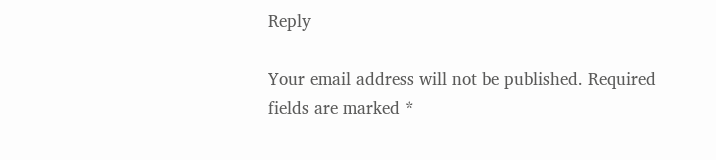Reply

Your email address will not be published. Required fields are marked *